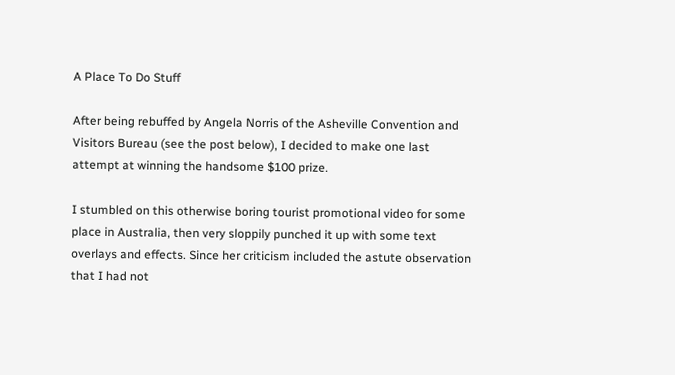A Place To Do Stuff

After being rebuffed by Angela Norris of the Asheville Convention and Visitors Bureau (see the post below), I decided to make one last attempt at winning the handsome $100 prize.

I stumbled on this otherwise boring tourist promotional video for some place in Australia, then very sloppily punched it up with some text overlays and effects. Since her criticism included the astute observation that I had not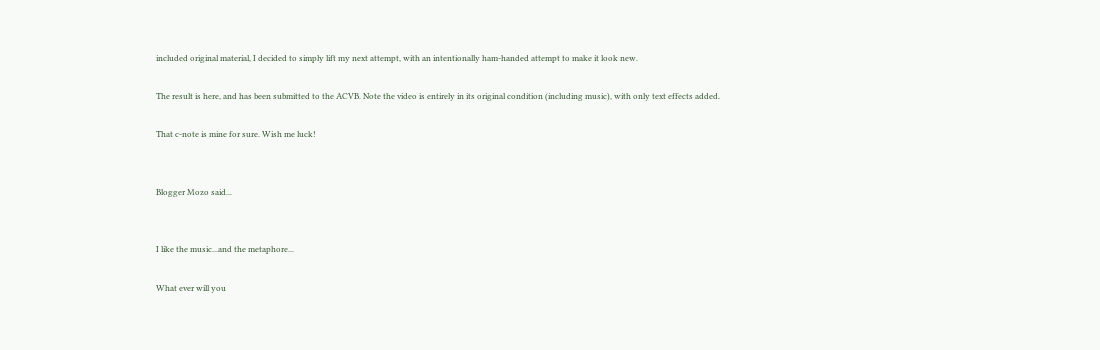included original material, I decided to simply lift my next attempt, with an intentionally ham-handed attempt to make it look new.

The result is here, and has been submitted to the ACVB. Note the video is entirely in its original condition (including music), with only text effects added.

That c-note is mine for sure. Wish me luck!


Blogger Mozo said...


I like the music...and the metaphore...

What ever will you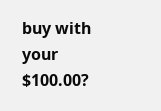buy with your $100.00?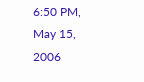6:50 PM, May 15, 2006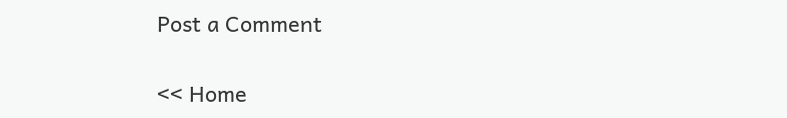Post a Comment

<< Home